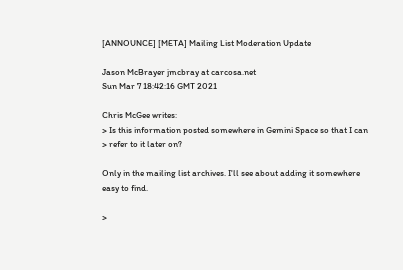[ANNOUNCE] [META] Mailing List Moderation Update

Jason McBrayer jmcbray at carcosa.net
Sun Mar 7 18:42:16 GMT 2021

Chris McGee writes:
> Is this information posted somewhere in Gemini Space so that I can
> refer to it later on?

Only in the mailing list archives. I'll see about adding it somewhere
easy to find.

>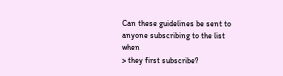Can these guidelines be sent to anyone subscribing to the list when
> they first subscribe?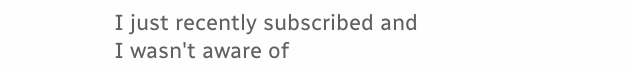I just recently subscribed and I wasn't aware of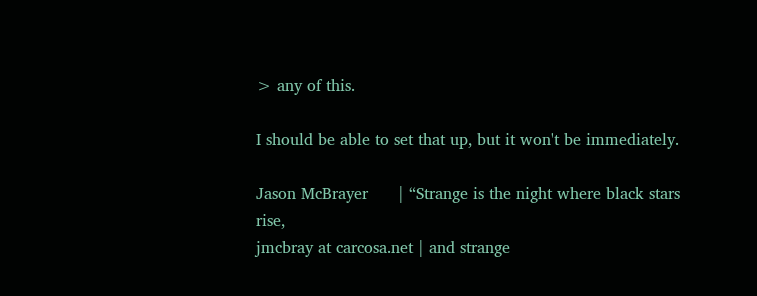> any of this.

I should be able to set that up, but it won't be immediately.

Jason McBrayer      | “Strange is the night where black stars rise,
jmcbray at carcosa.net | and strange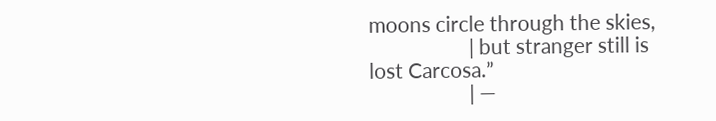moons circle through the skies,
                    | but stranger still is lost Carcosa.”
                    | ―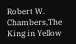Robert W. Chambers,The King in Yellow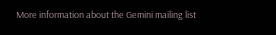More information about the Gemini mailing list